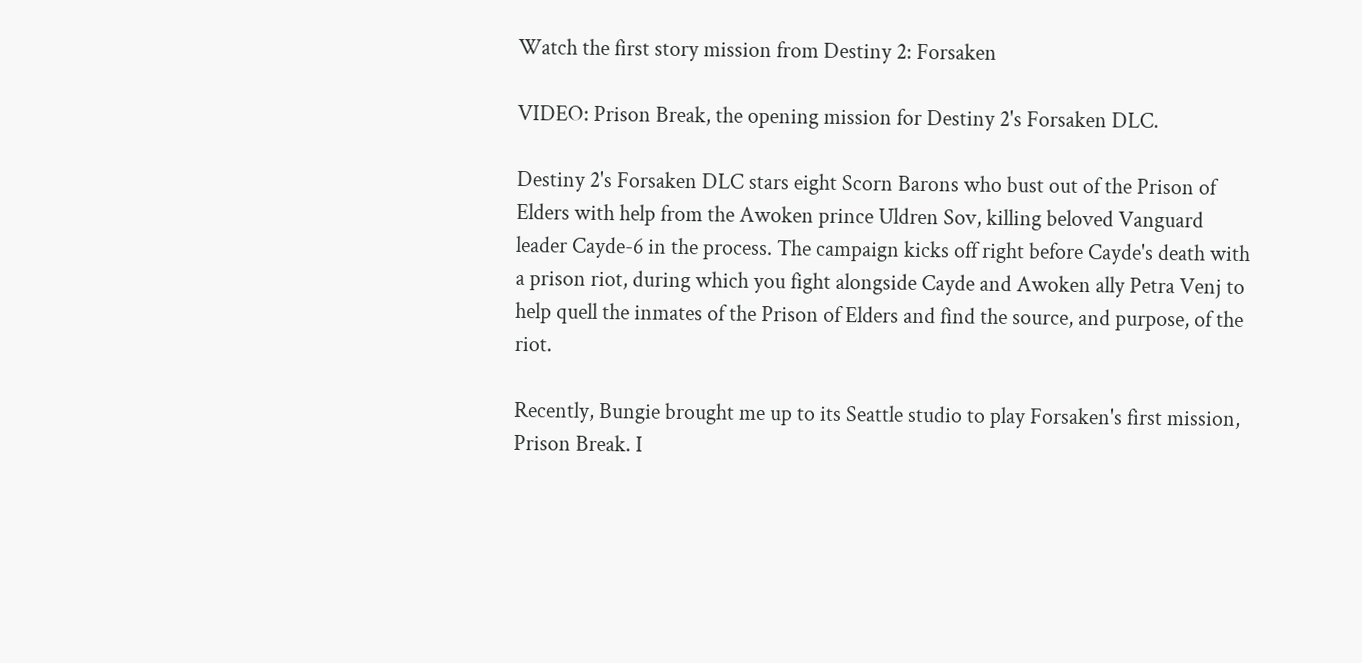Watch the first story mission from Destiny 2: Forsaken

VIDEO: Prison Break, the opening mission for Destiny 2's Forsaken DLC.

Destiny 2's Forsaken DLC stars eight Scorn Barons who bust out of the Prison of Elders with help from the Awoken prince Uldren Sov, killing beloved Vanguard leader Cayde-6 in the process. The campaign kicks off right before Cayde's death with a prison riot, during which you fight alongside Cayde and Awoken ally Petra Venj to help quell the inmates of the Prison of Elders and find the source, and purpose, of the riot.

Recently, Bungie brought me up to its Seattle studio to play Forsaken's first mission, Prison Break. I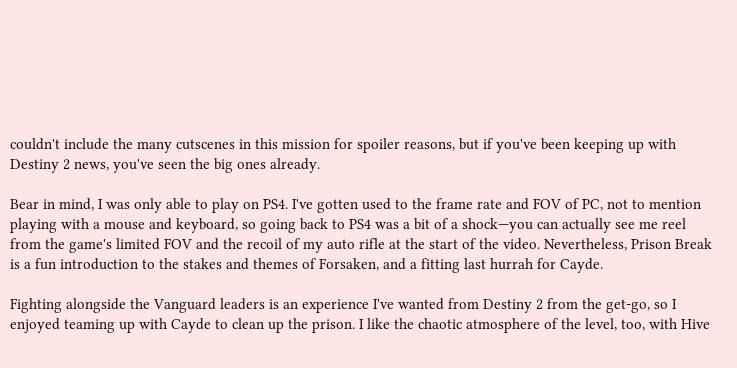couldn't include the many cutscenes in this mission for spoiler reasons, but if you've been keeping up with Destiny 2 news, you've seen the big ones already.

Bear in mind, I was only able to play on PS4. I've gotten used to the frame rate and FOV of PC, not to mention playing with a mouse and keyboard, so going back to PS4 was a bit of a shock—you can actually see me reel from the game's limited FOV and the recoil of my auto rifle at the start of the video. Nevertheless, Prison Break is a fun introduction to the stakes and themes of Forsaken, and a fitting last hurrah for Cayde.

Fighting alongside the Vanguard leaders is an experience I've wanted from Destiny 2 from the get-go, so I enjoyed teaming up with Cayde to clean up the prison. I like the chaotic atmosphere of the level, too, with Hive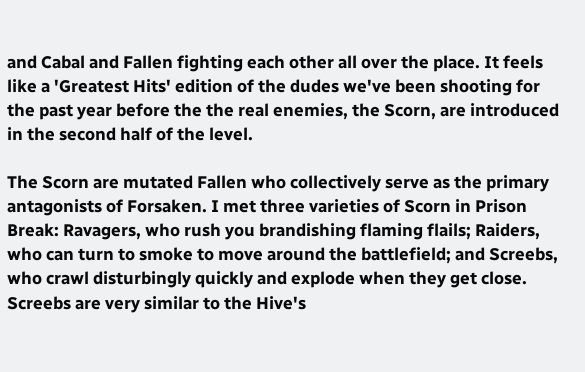and Cabal and Fallen fighting each other all over the place. It feels like a 'Greatest Hits' edition of the dudes we've been shooting for the past year before the the real enemies, the Scorn, are introduced in the second half of the level.

The Scorn are mutated Fallen who collectively serve as the primary antagonists of Forsaken. I met three varieties of Scorn in Prison Break: Ravagers, who rush you brandishing flaming flails; Raiders, who can turn to smoke to move around the battlefield; and Screebs, who crawl disturbingly quickly and explode when they get close. Screebs are very similar to the Hive's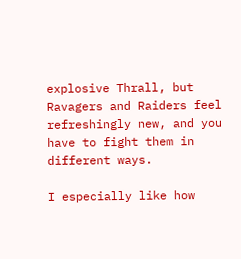explosive Thrall, but Ravagers and Raiders feel refreshingly new, and you have to fight them in different ways.

I especially like how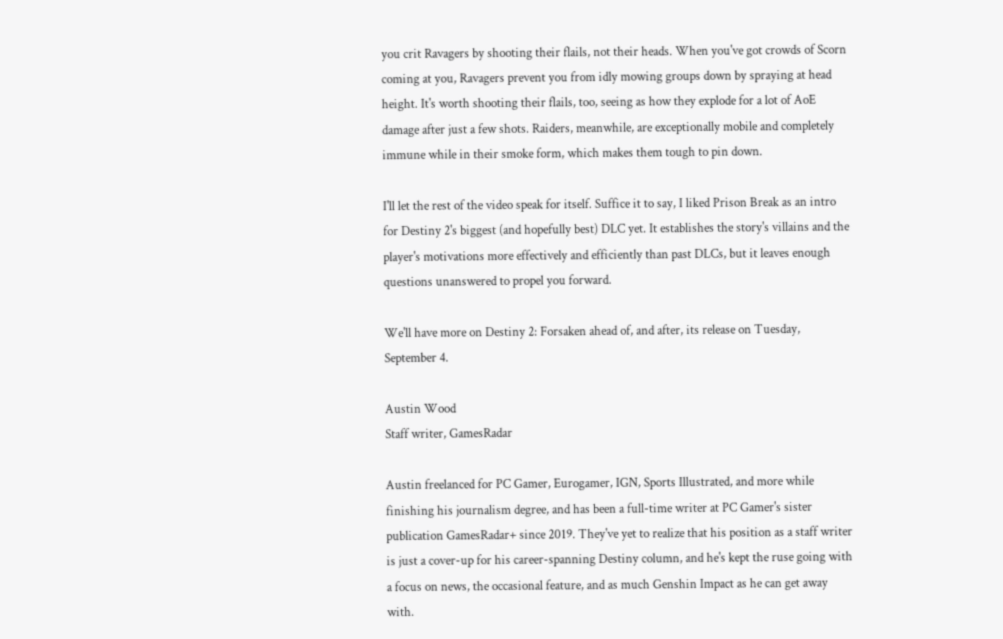you crit Ravagers by shooting their flails, not their heads. When you've got crowds of Scorn coming at you, Ravagers prevent you from idly mowing groups down by spraying at head height. It's worth shooting their flails, too, seeing as how they explode for a lot of AoE damage after just a few shots. Raiders, meanwhile, are exceptionally mobile and completely immune while in their smoke form, which makes them tough to pin down.

I'll let the rest of the video speak for itself. Suffice it to say, I liked Prison Break as an intro for Destiny 2's biggest (and hopefully best) DLC yet. It establishes the story's villains and the player's motivations more effectively and efficiently than past DLCs, but it leaves enough questions unanswered to propel you forward.

We'll have more on Destiny 2: Forsaken ahead of, and after, its release on Tuesday, September 4.

Austin Wood
Staff writer, GamesRadar

Austin freelanced for PC Gamer, Eurogamer, IGN, Sports Illustrated, and more while finishing his journalism degree, and has been a full-time writer at PC Gamer's sister publication GamesRadar+ since 2019. They've yet to realize that his position as a staff writer is just a cover-up for his career-spanning Destiny column, and he's kept the ruse going with a focus on news, the occasional feature, and as much Genshin Impact as he can get away with.